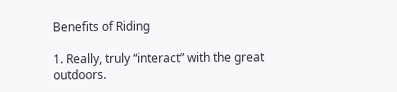Benefits of Riding

1. Really, truly “interact” with the great outdoors.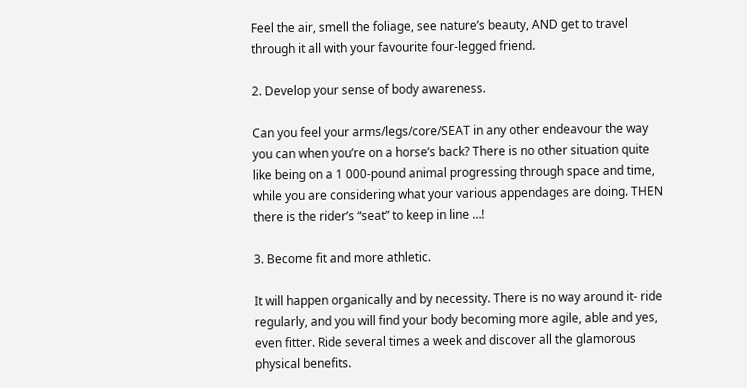Feel the air, smell the foliage, see nature’s beauty, AND get to travel through it all with your favourite four-legged friend.

2. Develop your sense of body awareness.

Can you feel your arms/legs/core/SEAT in any other endeavour the way you can when you’re on a horse’s back? There is no other situation quite like being on a 1 000-pound animal progressing through space and time, while you are considering what your various appendages are doing. THEN there is the rider’s “seat” to keep in line …!

3. Become fit and more athletic.

It will happen organically and by necessity. There is no way around it- ride regularly, and you will find your body becoming more agile, able and yes, even fitter. Ride several times a week and discover all the glamorous physical benefits.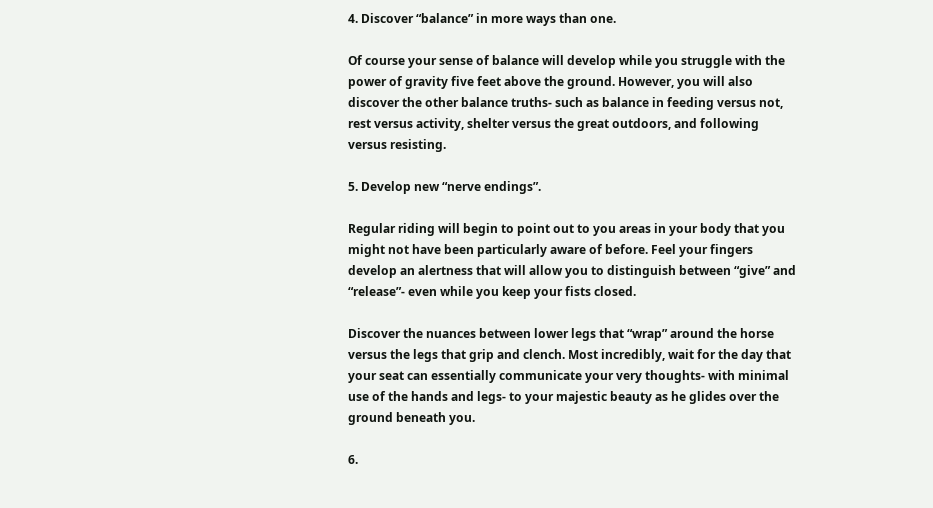4. Discover “balance” in more ways than one.

Of course your sense of balance will develop while you struggle with the power of gravity five feet above the ground. However, you will also discover the other balance truths- such as balance in feeding versus not, rest versus activity, shelter versus the great outdoors, and following versus resisting.

5. Develop new “nerve endings”.

Regular riding will begin to point out to you areas in your body that you might not have been particularly aware of before. Feel your fingers develop an alertness that will allow you to distinguish between “give” and “release”- even while you keep your fists closed.

Discover the nuances between lower legs that “wrap” around the horse versus the legs that grip and clench. Most incredibly, wait for the day that your seat can essentially communicate your very thoughts- with minimal use of the hands and legs- to your majestic beauty as he glides over the ground beneath you.

6.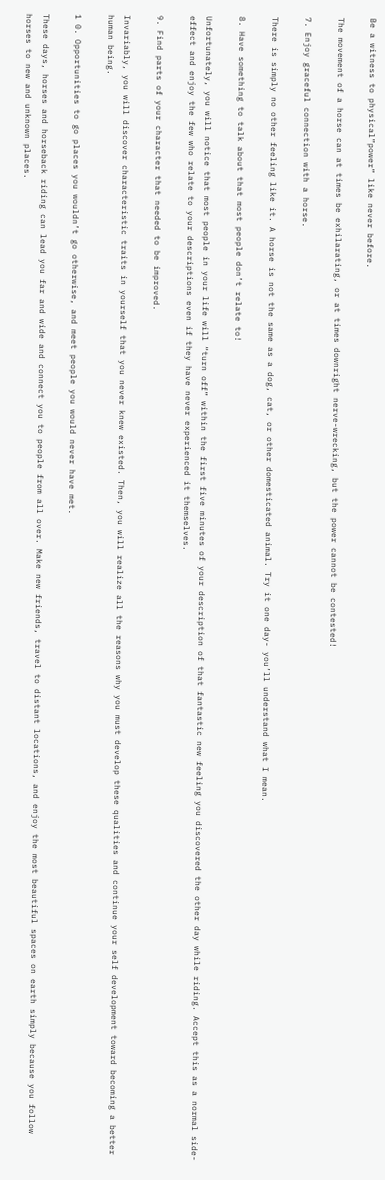Be a witness to physical”power” like never before.

The movement of a horse can at times be exhilarating, or at times downright nerve-wrecking, but the power cannot be contested!

7. Enjoy graceful connection with a horse.

There is simply no other feeling like it. A horse is not the same as a dog, cat, or other domesticated animal. Try it one day- you’ll understand what I mean.

8. Have something to talk about that most people don’t relate to!

Unfortunately, you will notice that most people in your life will “turn off” within the first five minutes of your description of that fantastic new feeling you discovered the other day while riding. Accept this as a normal side-effect and enjoy the few who relate to your descriptions even if they have never experienced it themselves.

9. Find parts of your character that needed to be improved.

Invariably, you will discover characteristic traits in yourself that you never knew existed. Then, you will realize all the reasons why you must develop these qualities and continue your self development toward becoming a better human being.

1 0. Opportunities to go places you wouldn’t go otherwise, and meet people you would never have met.

These days, horses and horseback riding can lead you far and wide and connect you to people from all over. Make new friends, travel to distant locations, and enjoy the most beautiful spaces on earth simply because you follow horses to new and unknown places.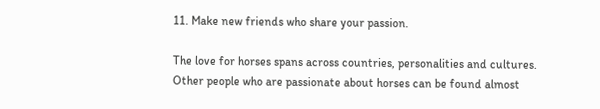11. Make new friends who share your passion.

The love for horses spans across countries, personalities and cultures. Other people who are passionate about horses can be found almost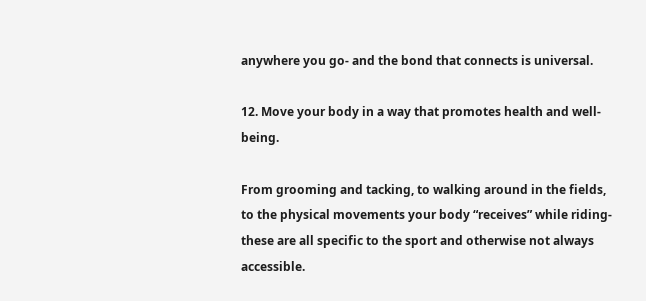anywhere you go- and the bond that connects is universal.

12. Move your body in a way that promotes health and well-being.

From grooming and tacking, to walking around in the fields, to the physical movements your body “receives” while riding- these are all specific to the sport and otherwise not always accessible.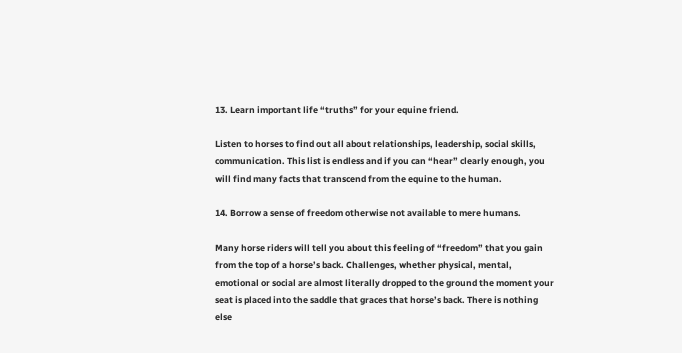13. Learn important life “truths” for your equine friend.

Listen to horses to find out all about relationships, leadership, social skills, communication. This list is endless and if you can “hear” clearly enough, you will find many facts that transcend from the equine to the human.

14. Borrow a sense of freedom otherwise not available to mere humans.

Many horse riders will tell you about this feeling of “freedom” that you gain from the top of a horse’s back. Challenges, whether physical, mental, emotional or social are almost literally dropped to the ground the moment your seat is placed into the saddle that graces that horse’s back. There is nothing else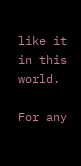like it in this world.

For any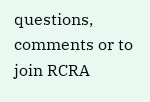questions, comments or to join RCRA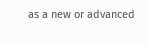as a new or advanced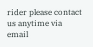rider please contact us anytime via email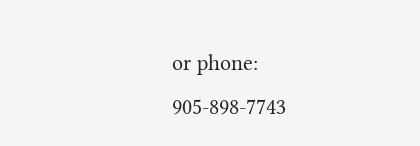or phone: 905-898-7743